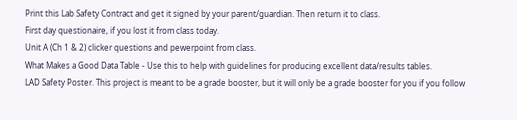Print this Lab Safety Contract and get it signed by your parent/guardian. Then return it to class.
First day questionaire, if you lost it from class today.
Unit A (Ch 1 & 2) clicker questions and pewerpoint from class.
What Makes a Good Data Table - Use this to help with guidelines for producing excellent data/results tables.
LAD Safety Poster. This project is meant to be a grade booster, but it will only be a grade booster for you if you follow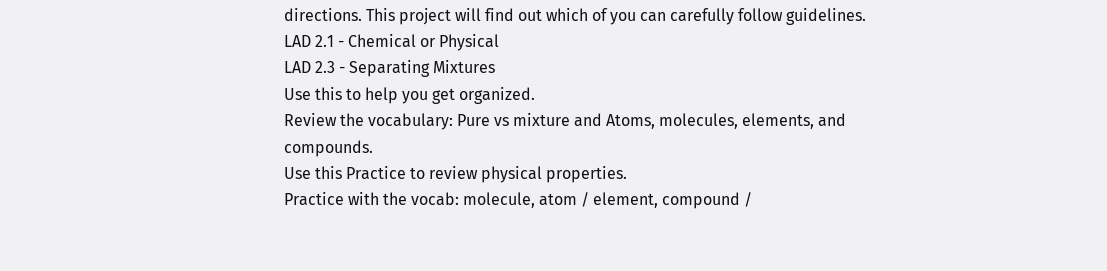directions. This project will find out which of you can carefully follow guidelines.
LAD 2.1 - Chemical or Physical
LAD 2.3 - Separating Mixtures
Use this to help you get organized.
Review the vocabulary: Pure vs mixture and Atoms, molecules, elements, and compounds.
Use this Practice to review physical properties.
Practice with the vocab: molecule, atom / element, compound /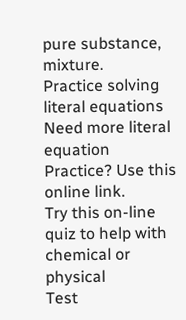pure substance, mixture.
Practice solving literal equations
Need more literal equation Practice? Use this online link.
Try this on-line quiz to help with chemical or physical
Test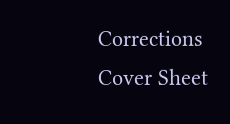Corrections Cover Sheet